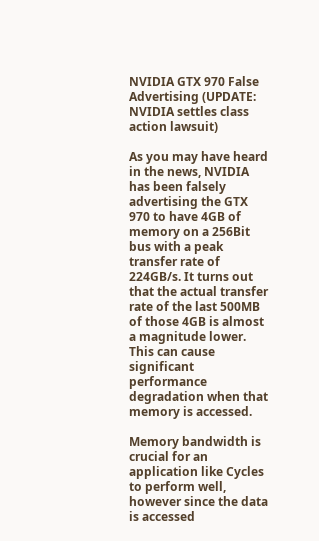NVIDIA GTX 970 False Advertising (UPDATE: NVIDIA settles class action lawsuit)

As you may have heard in the news, NVIDIA has been falsely advertising the GTX 970 to have 4GB of memory on a 256Bit bus with a peak transfer rate of 224GB/s. It turns out that the actual transfer rate of the last 500MB of those 4GB is almost a magnitude lower. This can cause significant performance degradation when that memory is accessed.

Memory bandwidth is crucial for an application like Cycles to perform well, however since the data is accessed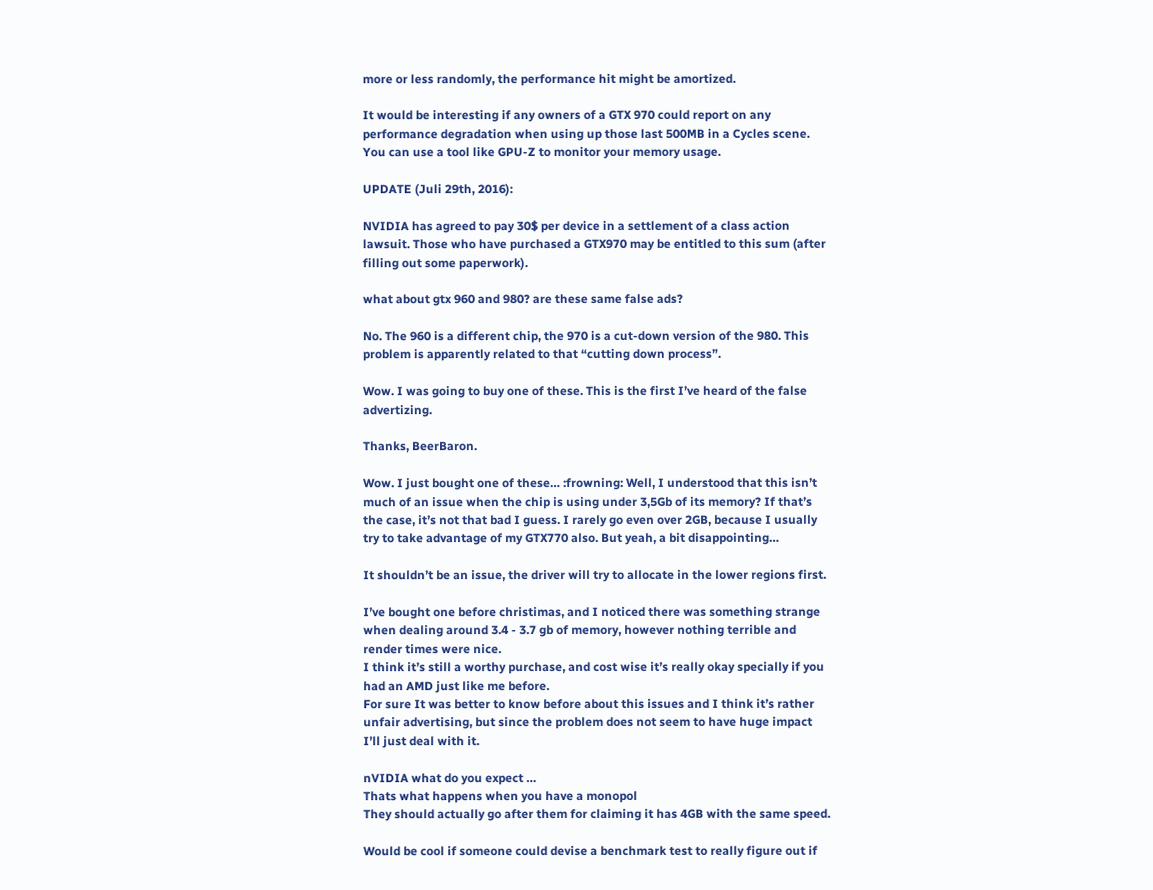more or less randomly, the performance hit might be amortized.

It would be interesting if any owners of a GTX 970 could report on any performance degradation when using up those last 500MB in a Cycles scene. You can use a tool like GPU-Z to monitor your memory usage.

UPDATE (Juli 29th, 2016):

NVIDIA has agreed to pay 30$ per device in a settlement of a class action lawsuit. Those who have purchased a GTX970 may be entitled to this sum (after filling out some paperwork).

what about gtx 960 and 980? are these same false ads?

No. The 960 is a different chip, the 970 is a cut-down version of the 980. This problem is apparently related to that “cutting down process”.

Wow. I was going to buy one of these. This is the first I’ve heard of the false advertizing.

Thanks, BeerBaron.

Wow. I just bought one of these… :frowning: Well, I understood that this isn’t much of an issue when the chip is using under 3,5Gb of its memory? If that’s the case, it’s not that bad I guess. I rarely go even over 2GB, because I usually try to take advantage of my GTX770 also. But yeah, a bit disappointing…

It shouldn’t be an issue, the driver will try to allocate in the lower regions first.

I’ve bought one before christimas, and I noticed there was something strange when dealing around 3.4 - 3.7 gb of memory, however nothing terrible and render times were nice.
I think it’s still a worthy purchase, and cost wise it’s really okay specially if you had an AMD just like me before.
For sure It was better to know before about this issues and I think it’s rather unfair advertising, but since the problem does not seem to have huge impact I’ll just deal with it.

nVIDIA what do you expect …
Thats what happens when you have a monopol
They should actually go after them for claiming it has 4GB with the same speed.

Would be cool if someone could devise a benchmark test to really figure out if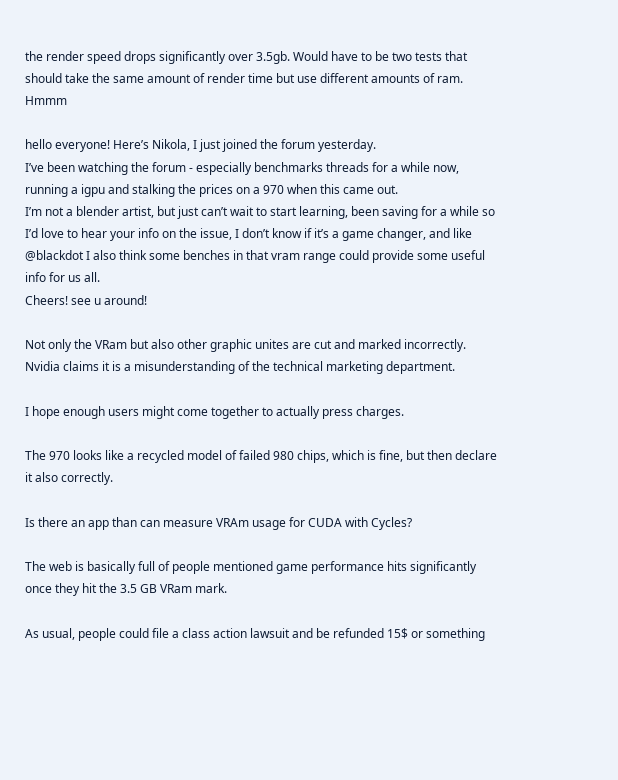the render speed drops significantly over 3.5gb. Would have to be two tests that should take the same amount of render time but use different amounts of ram. Hmmm

hello everyone! Here’s Nikola, I just joined the forum yesterday.
I’ve been watching the forum - especially benchmarks threads for a while now, running a igpu and stalking the prices on a 970 when this came out.
I’m not a blender artist, but just can’t wait to start learning, been saving for a while so I’d love to hear your info on the issue, I don’t know if it’s a game changer, and like @blackdot I also think some benches in that vram range could provide some useful info for us all.
Cheers! see u around!

Not only the VRam but also other graphic unites are cut and marked incorrectly.
Nvidia claims it is a misunderstanding of the technical marketing department.

I hope enough users might come together to actually press charges.

The 970 looks like a recycled model of failed 980 chips, which is fine, but then declare it also correctly.

Is there an app than can measure VRAm usage for CUDA with Cycles?

The web is basically full of people mentioned game performance hits significantly once they hit the 3.5 GB VRam mark.

As usual, people could file a class action lawsuit and be refunded 15$ or something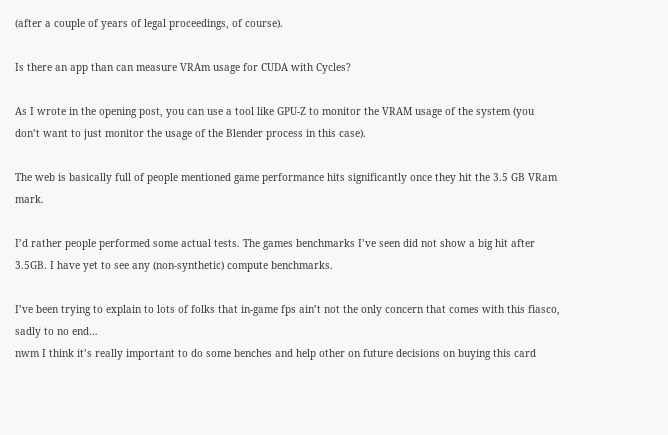(after a couple of years of legal proceedings, of course).

Is there an app than can measure VRAm usage for CUDA with Cycles?

As I wrote in the opening post, you can use a tool like GPU-Z to monitor the VRAM usage of the system (you don’t want to just monitor the usage of the Blender process in this case).

The web is basically full of people mentioned game performance hits significantly once they hit the 3.5 GB VRam mark.

I’d rather people performed some actual tests. The games benchmarks I’ve seen did not show a big hit after 3.5GB. I have yet to see any (non-synthetic) compute benchmarks.

I’ve been trying to explain to lots of folks that in-game fps ain’t not the only concern that comes with this fiasco, sadly to no end…
nwm I think it’s really important to do some benches and help other on future decisions on buying this card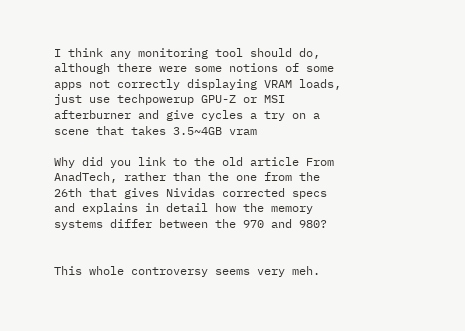I think any monitoring tool should do, although there were some notions of some apps not correctly displaying VRAM loads, just use techpowerup GPU-Z or MSI afterburner and give cycles a try on a scene that takes 3.5~4GB vram

Why did you link to the old article From AnadTech, rather than the one from the 26th that gives Nividas corrected specs and explains in detail how the memory systems differ between the 970 and 980?


This whole controversy seems very meh.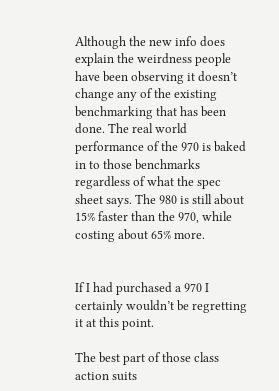Although the new info does explain the weirdness people have been observing it doesn’t change any of the existing benchmarking that has been done. The real world performance of the 970 is baked in to those benchmarks regardless of what the spec sheet says. The 980 is still about 15% faster than the 970, while costing about 65% more.


If I had purchased a 970 I certainly wouldn’t be regretting it at this point.

The best part of those class action suits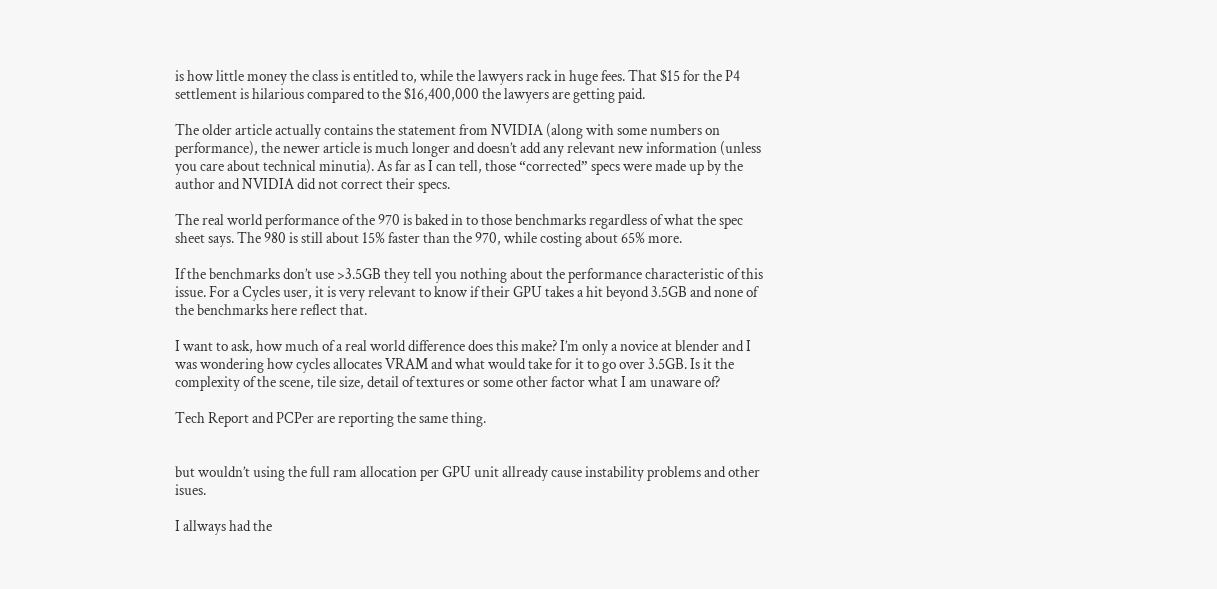is how little money the class is entitled to, while the lawyers rack in huge fees. That $15 for the P4 settlement is hilarious compared to the $16,400,000 the lawyers are getting paid.

The older article actually contains the statement from NVIDIA (along with some numbers on performance), the newer article is much longer and doesn’t add any relevant new information (unless you care about technical minutia). As far as I can tell, those “corrected” specs were made up by the author and NVIDIA did not correct their specs.

The real world performance of the 970 is baked in to those benchmarks regardless of what the spec sheet says. The 980 is still about 15% faster than the 970, while costing about 65% more.

If the benchmarks don’t use >3.5GB they tell you nothing about the performance characteristic of this issue. For a Cycles user, it is very relevant to know if their GPU takes a hit beyond 3.5GB and none of the benchmarks here reflect that.

I want to ask, how much of a real world difference does this make? I’m only a novice at blender and I was wondering how cycles allocates VRAM and what would take for it to go over 3.5GB. Is it the complexity of the scene, tile size, detail of textures or some other factor what I am unaware of?

Tech Report and PCPer are reporting the same thing.


but wouldn’t using the full ram allocation per GPU unit allready cause instability problems and other isues.

I allways had the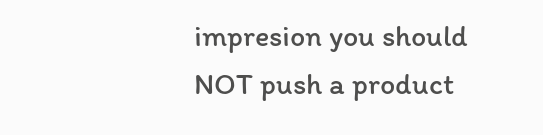impresion you should NOT push a product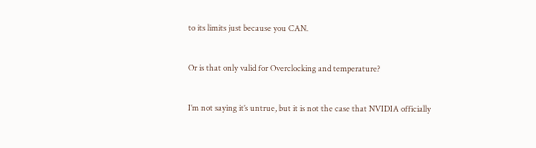to its limits just because you CAN.

Or is that only valid for Overclocking and temperature?

I’m not saying it’s untrue, but it is not the case that NVIDIA officially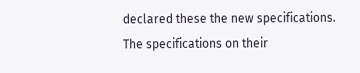declared these the new specifications. The specifications on their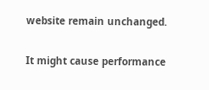website remain unchanged.

It might cause performance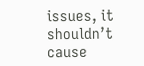issues, it shouldn’t cause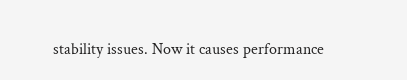stability issues. Now it causes performance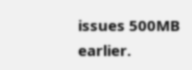issues 500MB earlier.